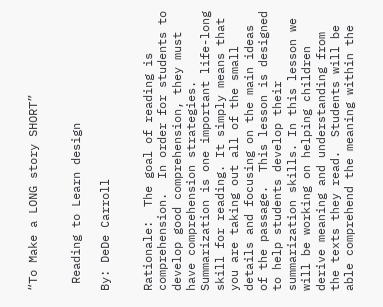“To Make a LONG story SHORT”


 Reading to Learn design

By: DeDe Carroll


Rationale:  The goal of reading is comprehension.  In order for students to develop good comprehension, they must have comprehension strategies.  Summarization is one important life-long skill for reading. It simply means that you are taking out all of the small details and focusing on the main ideas of the passage.  This lesson is designed to help students develop their summarization skills. In this lesson we will be working on helping children derive meaning and understanding from the texts they read.  Students will be able comprehend the meaning within the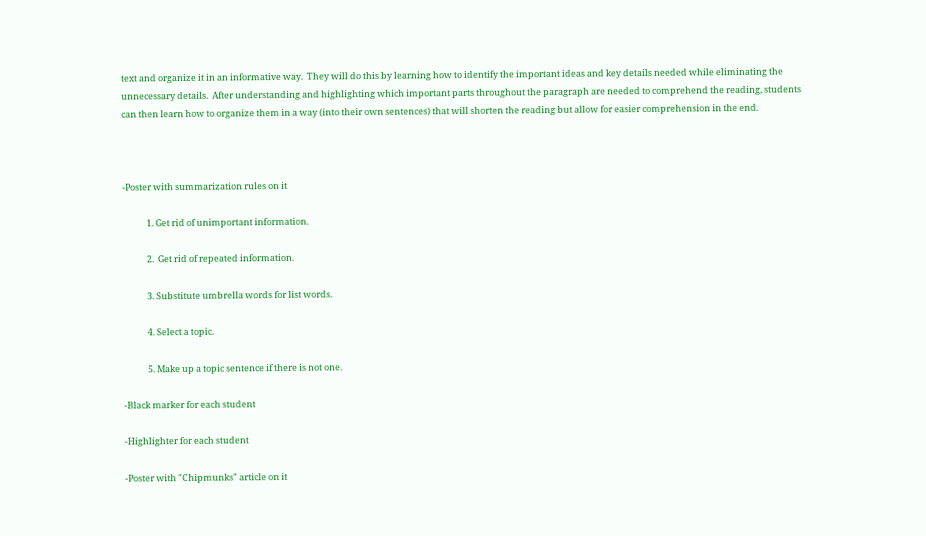text and organize it in an informative way.  They will do this by learning how to identify the important ideas and key details needed while eliminating the unnecessary details.  After understanding and highlighting which important parts throughout the paragraph are needed to comprehend the reading, students can then learn how to organize them in a way (into their own sentences) that will shorten the reading but allow for easier comprehension in the end.



-Poster with summarization rules on it

            1. Get rid of unimportant information.

            2.  Get rid of repeated information.

            3. Substitute umbrella words for list words.

            4. Select a topic.

            5. Make up a topic sentence if there is not one.

-Black marker for each student

-Highlighter for each student

-Poster with "Chipmunks" article on it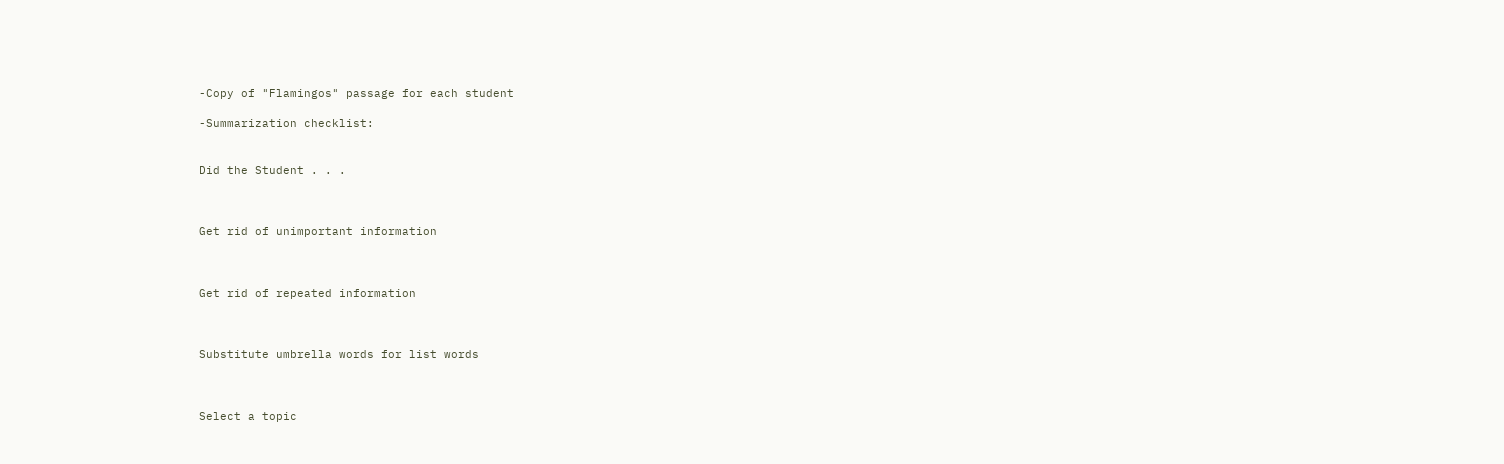-Copy of "Flamingos" passage for each student

-Summarization checklist:


Did the Student . . .



Get rid of unimportant information



Get rid of repeated information



Substitute umbrella words for list words



Select a topic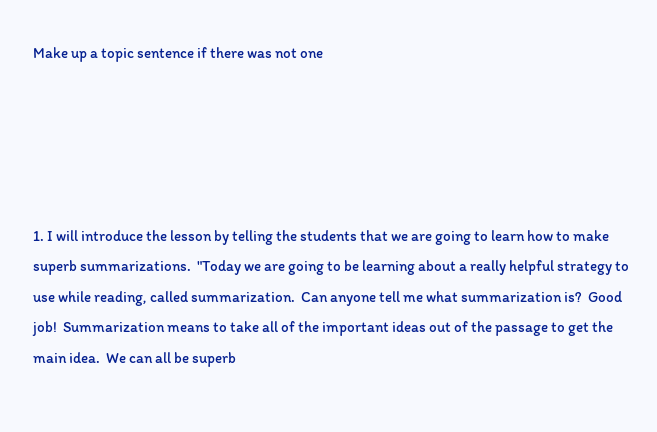Make up a topic sentence if there was not one





1. I will introduce the lesson by telling the students that we are going to learn how to make superb summarizations.  "Today we are going to be learning about a really helpful strategy to use while reading, called summarization.  Can anyone tell me what summarization is?  Good job!  Summarization means to take all of the important ideas out of the passage to get the main idea.  We can all be superb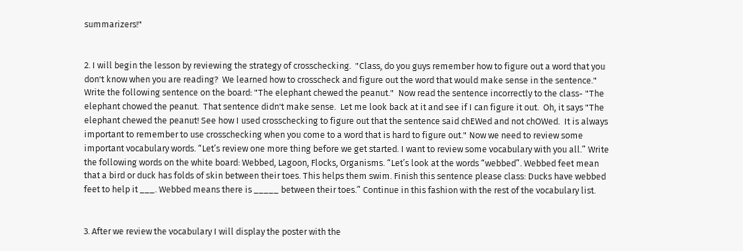summarizers!"


2. I will begin the lesson by reviewing the strategy of crosschecking.  "Class, do you guys remember how to figure out a word that you don't know when you are reading?  We learned how to crosscheck and figure out the word that would make sense in the sentence."  Write the following sentence on the board: "The elephant chewed the peanut."  Now read the sentence incorrectly to the class- "The elephant chowed the peanut.  That sentence didn't make sense.  Let me look back at it and see if I can figure it out.  Oh, it says "The elephant chewed the peanut! See how I used crosschecking to figure out that the sentence said chEWed and not chOWed.  It is always important to remember to use crosschecking when you come to a word that is hard to figure out." Now we need to review some important vocabulary words. “Let’s review one more thing before we get started. I want to review some vocabulary with you all.” Write the following words on the white board: Webbed, Lagoon, Flocks, Organisms. “Let’s look at the words “webbed”. Webbed feet mean that a bird or duck has folds of skin between their toes. This helps them swim. Finish this sentence please class: Ducks have webbed feet to help it ___. Webbed means there is _____ between their toes.” Continue in this fashion with the rest of the vocabulary list.


3. After we review the vocabulary I will display the poster with the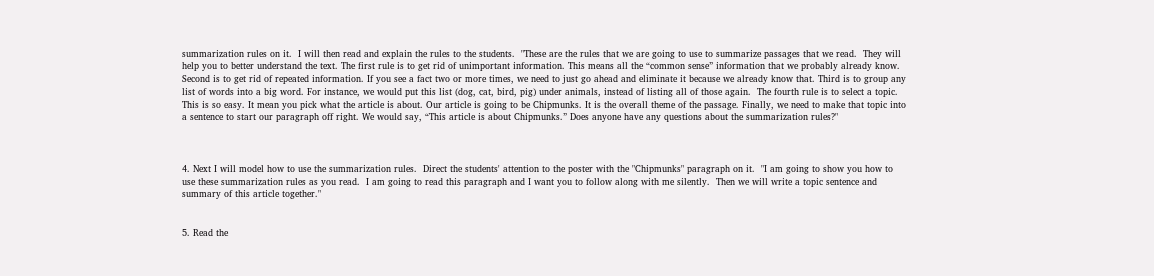summarization rules on it.  I will then read and explain the rules to the students.  "These are the rules that we are going to use to summarize passages that we read.  They will help you to better understand the text. The first rule is to get rid of unimportant information. This means all the “common sense” information that we probably already know. Second is to get rid of repeated information. If you see a fact two or more times, we need to just go ahead and eliminate it because we already know that. Third is to group any list of words into a big word. For instance, we would put this list (dog, cat, bird, pig) under animals, instead of listing all of those again.  The fourth rule is to select a topic. This is so easy. It mean you pick what the article is about. Our article is going to be Chipmunks. It is the overall theme of the passage. Finally, we need to make that topic into a sentence to start our paragraph off right. We would say, “This article is about Chipmunks.” Does anyone have any questions about the summarization rules?"



4. Next I will model how to use the summarization rules.  Direct the students' attention to the poster with the "Chipmunks" paragraph on it.  "I am going to show you how to use these summarization rules as you read.  I am going to read this paragraph and I want you to follow along with me silently.  Then we will write a topic sentence and summary of this article together."


5. Read the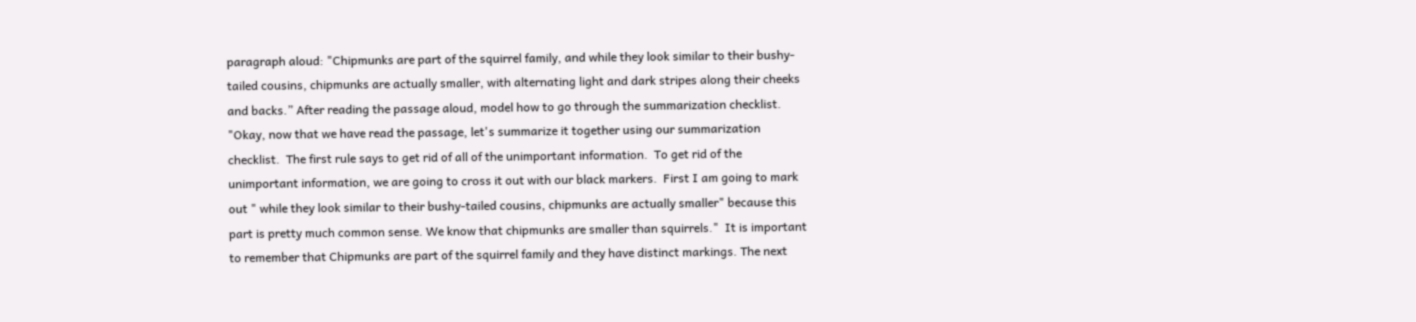paragraph aloud: "Chipmunks are part of the squirrel family, and while they look similar to their bushy-tailed cousins, chipmunks are actually smaller, with alternating light and dark stripes along their cheeks and backs.” After reading the passage aloud, model how to go through the summarization checklist.  "Okay, now that we have read the passage, let's summarize it together using our summarization checklist.  The first rule says to get rid of all of the unimportant information.  To get rid of the unimportant information, we are going to cross it out with our black markers.  First I am going to mark out " while they look similar to their bushy-tailed cousins, chipmunks are actually smaller" because this part is pretty much common sense. We know that chipmunks are smaller than squirrels."  It is important to remember that Chipmunks are part of the squirrel family and they have distinct markings. The next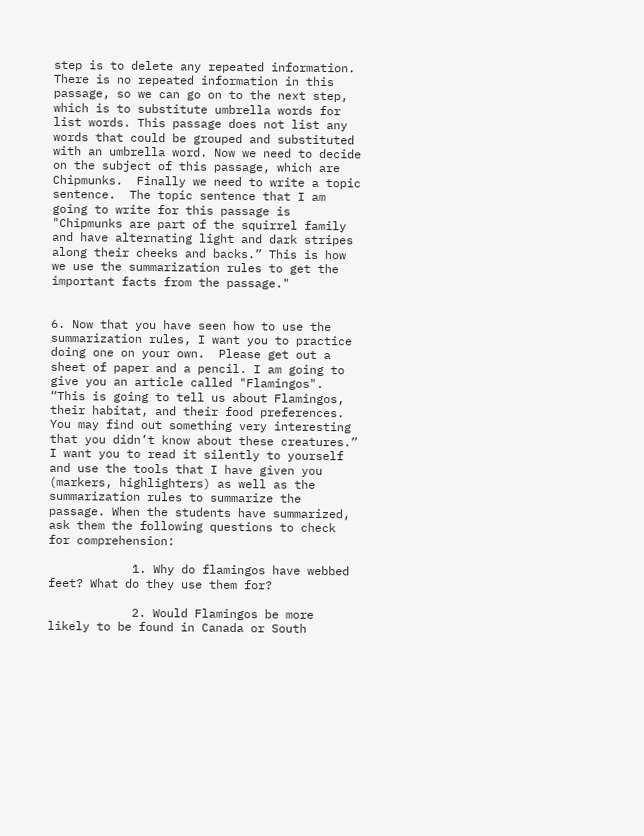step is to delete any repeated information.  There is no repeated information in this passage, so we can go on to the next step, which is to substitute umbrella words for list words. This passage does not list any words that could be grouped and substituted with an umbrella word. Now we need to decide on the subject of this passage, which are Chipmunks.  Finally we need to write a topic sentence.  The topic sentence that I am going to write for this passage is "Chipmunks are part of the squirrel family and have alternating light and dark stripes along their cheeks and backs.” This is how we use the summarization rules to get the important facts from the passage."


6. Now that you have seen how to use the summarization rules, I want you to practice doing one on your own.  Please get out a sheet of paper and a pencil. I am going to give you an article called "Flamingos". “This is going to tell us about Flamingos, their habitat, and their food preferences. You may find out something very interesting that you didn’t know about these creatures.” I want you to read it silently to yourself and use the tools that I have given you (markers, highlighters) as well as the summarization rules to summarize the passage. When the students have summarized, ask them the following questions to check for comprehension:

            1. Why do flamingos have webbed feet? What do they use them for?

            2. Would Flamingos be more likely to be found in Canada or South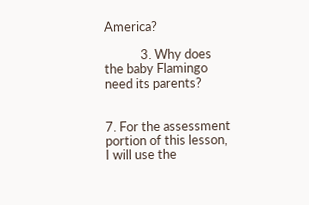America?

            3. Why does the baby Flamingo need its parents?


7. For the assessment portion of this lesson, I will use the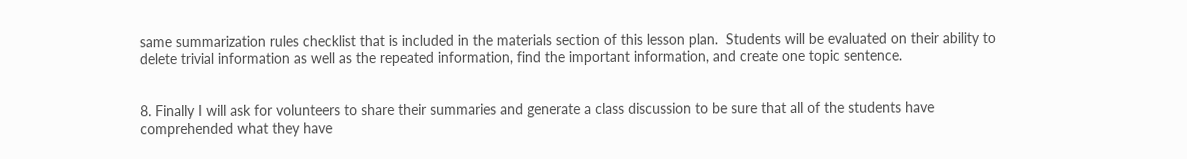same summarization rules checklist that is included in the materials section of this lesson plan.  Students will be evaluated on their ability to delete trivial information as well as the repeated information, find the important information, and create one topic sentence.


8. Finally I will ask for volunteers to share their summaries and generate a class discussion to be sure that all of the students have comprehended what they have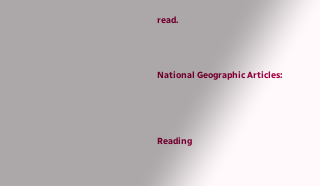read.




National Geographic Articles:





Reading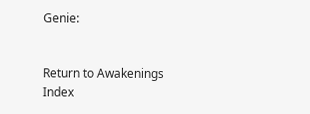Genie:


Return to Awakenings Index